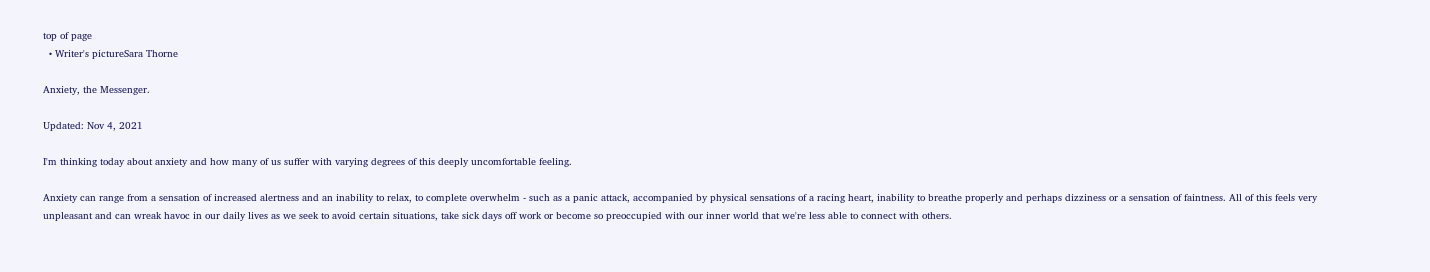top of page
  • Writer's pictureSara Thorne

Anxiety, the Messenger.

Updated: Nov 4, 2021

I'm thinking today about anxiety and how many of us suffer with varying degrees of this deeply uncomfortable feeling.

Anxiety can range from a sensation of increased alertness and an inability to relax, to complete overwhelm - such as a panic attack, accompanied by physical sensations of a racing heart, inability to breathe properly and perhaps dizziness or a sensation of faintness. All of this feels very unpleasant and can wreak havoc in our daily lives as we seek to avoid certain situations, take sick days off work or become so preoccupied with our inner world that we're less able to connect with others.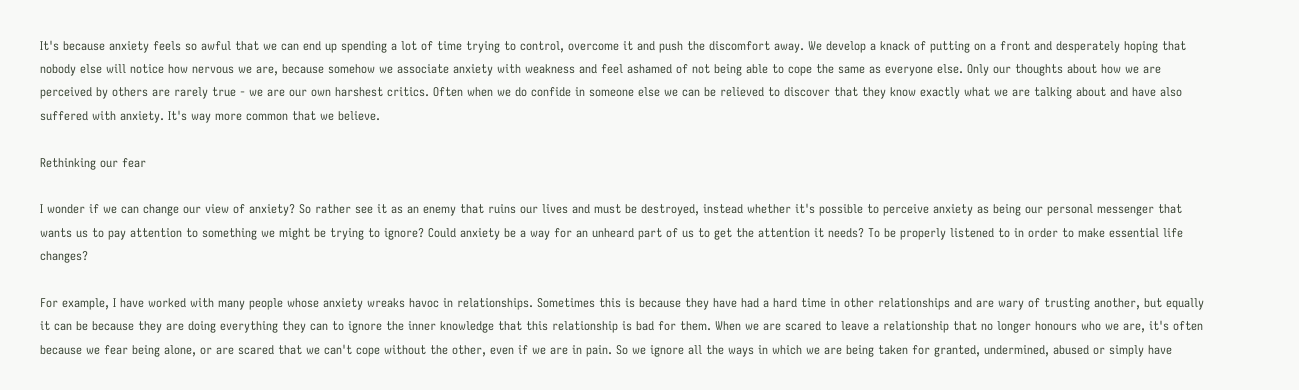It's because anxiety feels so awful that we can end up spending a lot of time trying to control, overcome it and push the discomfort away. We develop a knack of putting on a front and desperately hoping that nobody else will notice how nervous we are, because somehow we associate anxiety with weakness and feel ashamed of not being able to cope the same as everyone else. Only our thoughts about how we are perceived by others are rarely true - we are our own harshest critics. Often when we do confide in someone else we can be relieved to discover that they know exactly what we are talking about and have also suffered with anxiety. It's way more common that we believe.

Rethinking our fear

I wonder if we can change our view of anxiety? So rather see it as an enemy that ruins our lives and must be destroyed, instead whether it's possible to perceive anxiety as being our personal messenger that wants us to pay attention to something we might be trying to ignore? Could anxiety be a way for an unheard part of us to get the attention it needs? To be properly listened to in order to make essential life changes?

For example, I have worked with many people whose anxiety wreaks havoc in relationships. Sometimes this is because they have had a hard time in other relationships and are wary of trusting another, but equally it can be because they are doing everything they can to ignore the inner knowledge that this relationship is bad for them. When we are scared to leave a relationship that no longer honours who we are, it's often because we fear being alone, or are scared that we can't cope without the other, even if we are in pain. So we ignore all the ways in which we are being taken for granted, undermined, abused or simply have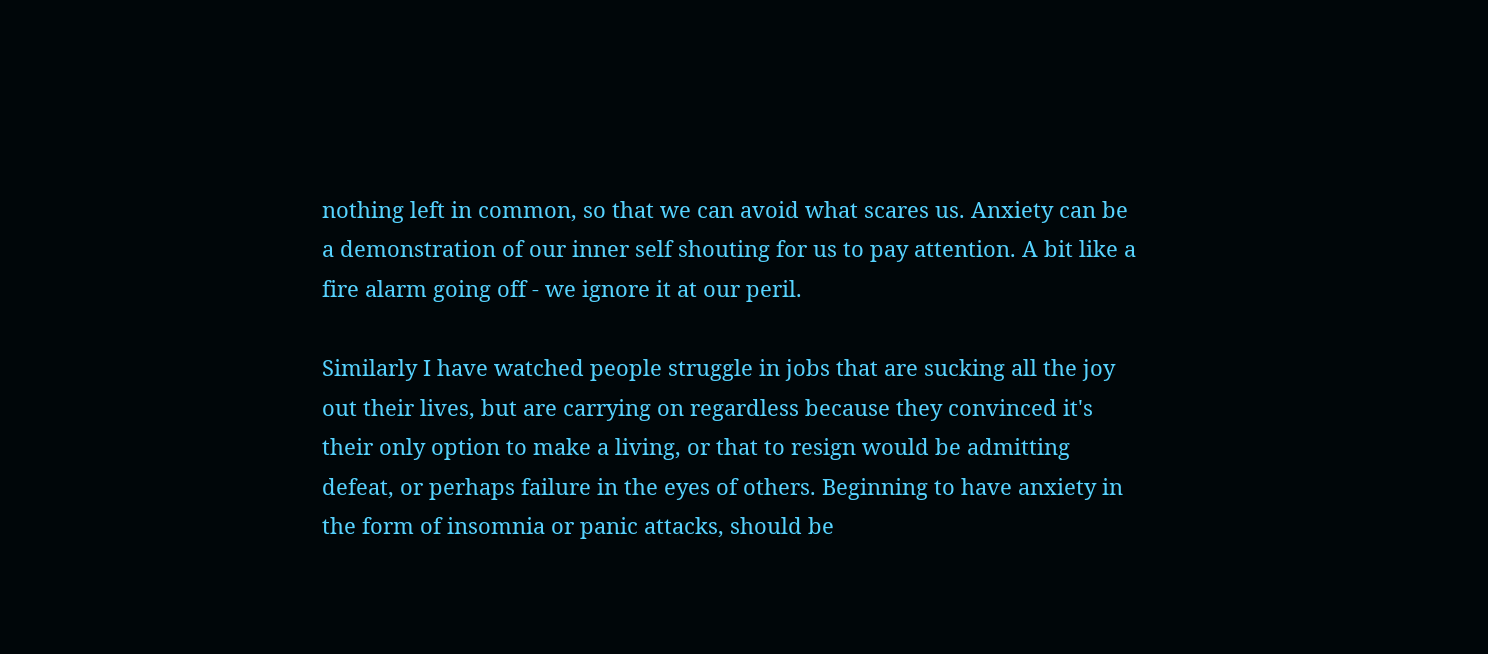nothing left in common, so that we can avoid what scares us. Anxiety can be a demonstration of our inner self shouting for us to pay attention. A bit like a fire alarm going off - we ignore it at our peril.

Similarly I have watched people struggle in jobs that are sucking all the joy out their lives, but are carrying on regardless because they convinced it's their only option to make a living, or that to resign would be admitting defeat, or perhaps failure in the eyes of others. Beginning to have anxiety in the form of insomnia or panic attacks, should be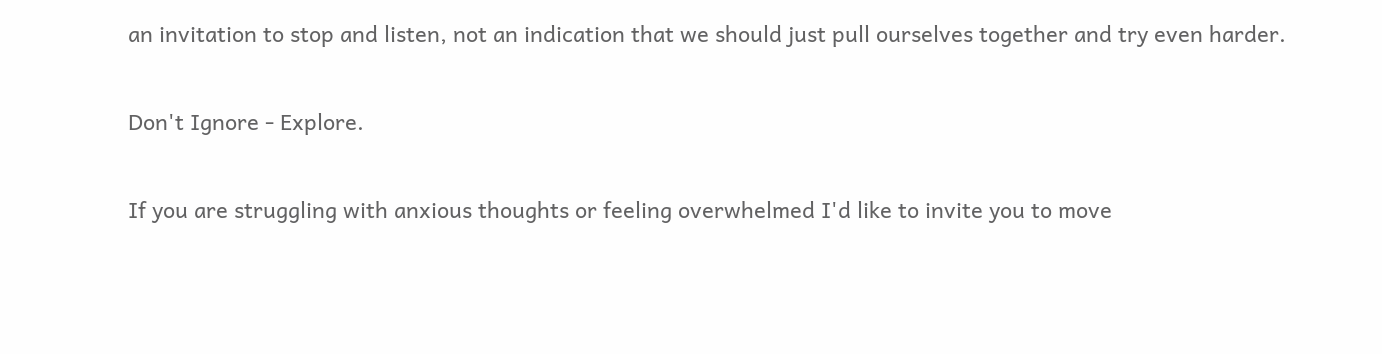an invitation to stop and listen, not an indication that we should just pull ourselves together and try even harder.

Don't Ignore - Explore.

If you are struggling with anxious thoughts or feeling overwhelmed I'd like to invite you to move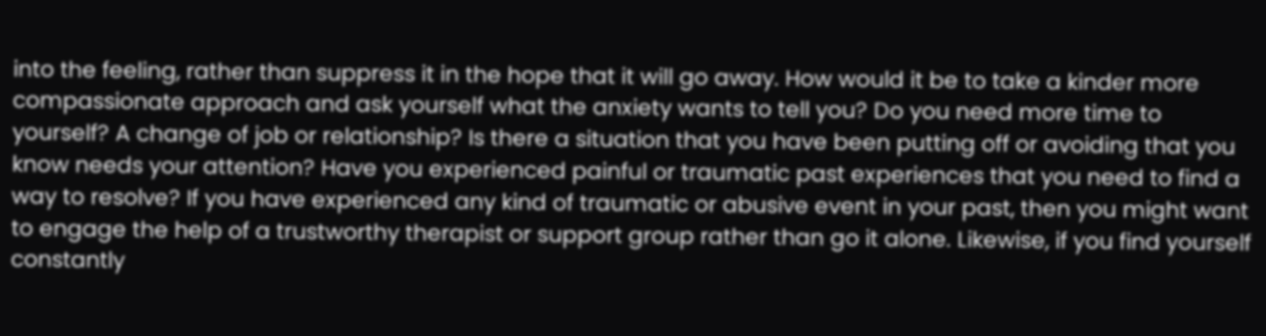into the feeling, rather than suppress it in the hope that it will go away. How would it be to take a kinder more compassionate approach and ask yourself what the anxiety wants to tell you? Do you need more time to yourself? A change of job or relationship? Is there a situation that you have been putting off or avoiding that you know needs your attention? Have you experienced painful or traumatic past experiences that you need to find a way to resolve? If you have experienced any kind of traumatic or abusive event in your past, then you might want to engage the help of a trustworthy therapist or support group rather than go it alone. Likewise, if you find yourself constantly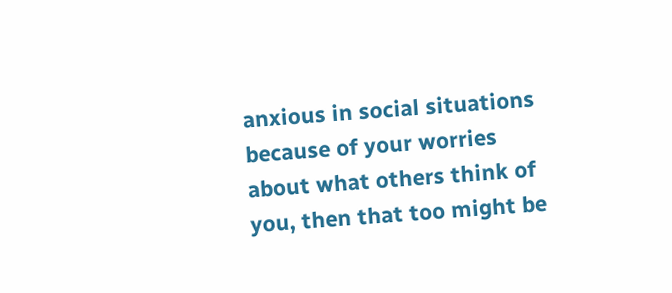anxious in social situations because of your worries about what others think of you, then that too might be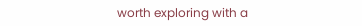worth exploring with a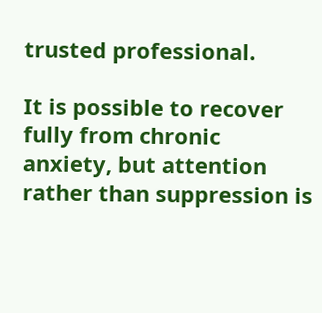trusted professional.

It is possible to recover fully from chronic anxiety, but attention rather than suppression is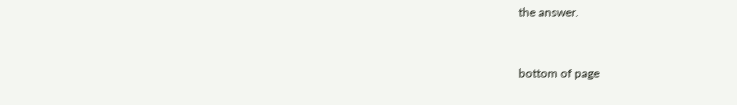the answer.


bottom of page